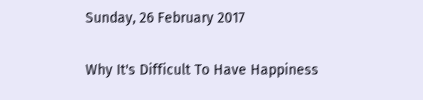Sunday, 26 February 2017

Why It's Difficult To Have Happiness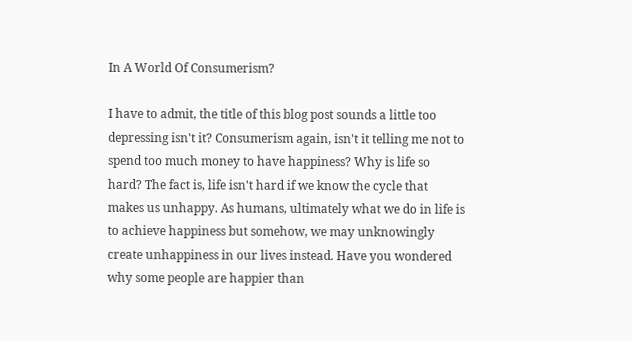In A World Of Consumerism?

I have to admit, the title of this blog post sounds a little too depressing isn't it? Consumerism again, isn't it telling me not to spend too much money to have happiness? Why is life so hard? The fact is, life isn't hard if we know the cycle that makes us unhappy. As humans, ultimately what we do in life is to achieve happiness but somehow, we may unknowingly create unhappiness in our lives instead. Have you wondered why some people are happier than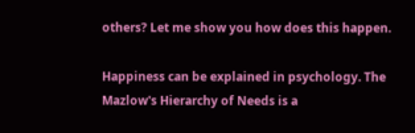others? Let me show you how does this happen.

Happiness can be explained in psychology. The Mazlow's Hierarchy of Needs is a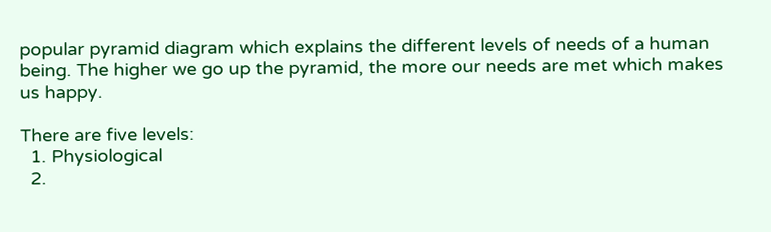popular pyramid diagram which explains the different levels of needs of a human being. The higher we go up the pyramid, the more our needs are met which makes us happy.

There are five levels:
  1. Physiological
  2.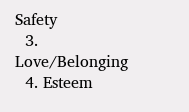Safety
  3. Love/Belonging
  4. Esteem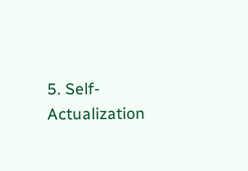5. Self-Actualization